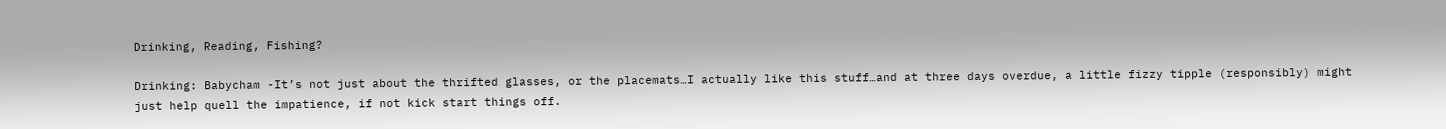Drinking, Reading, Fishing?

Drinking: Babycham -It’s not just about the thrifted glasses, or the placemats…I actually like this stuff…and at three days overdue, a little fizzy tipple (responsibly) might just help quell the impatience, if not kick start things off.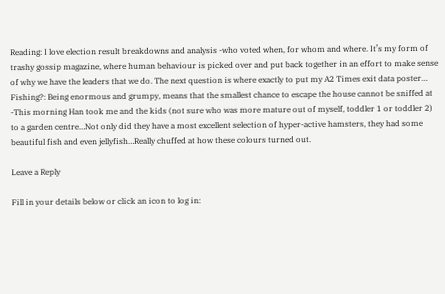Reading: I love election result breakdowns and analysis -who voted when, for whom and where. It’s my form of trashy gossip magazine, where human behaviour is picked over and put back together in an effort to make sense of why we have the leaders that we do. The next question is where exactly to put my A2 Times exit data poster…
Fishing?: Being enormous and grumpy, means that the smallest chance to escape the house cannot be sniffed at -This morning Han took me and the kids (not sure who was more mature out of myself, toddler 1 or toddler 2) to a garden centre…Not only did they have a most excellent selection of hyper-active hamsters, they had some beautiful fish and even jellyfish…Really chuffed at how these colours turned out.

Leave a Reply

Fill in your details below or click an icon to log in: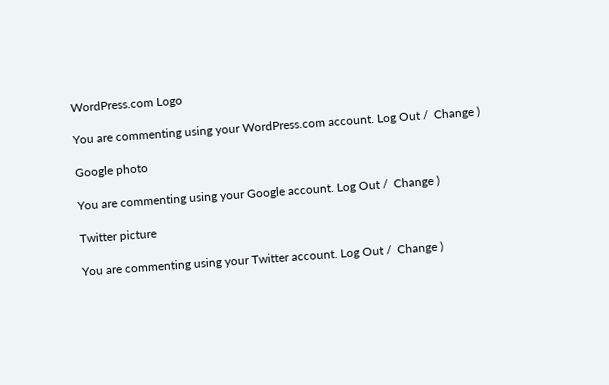WordPress.com Logo

You are commenting using your WordPress.com account. Log Out /  Change )

Google photo

You are commenting using your Google account. Log Out /  Change )

Twitter picture

You are commenting using your Twitter account. Log Out /  Change )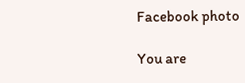Facebook photo

You are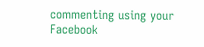commenting using your Facebook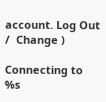account. Log Out /  Change )

Connecting to %s